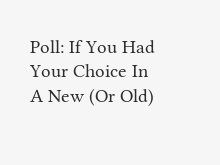Poll: If You Had Your Choice In A New (Or Old)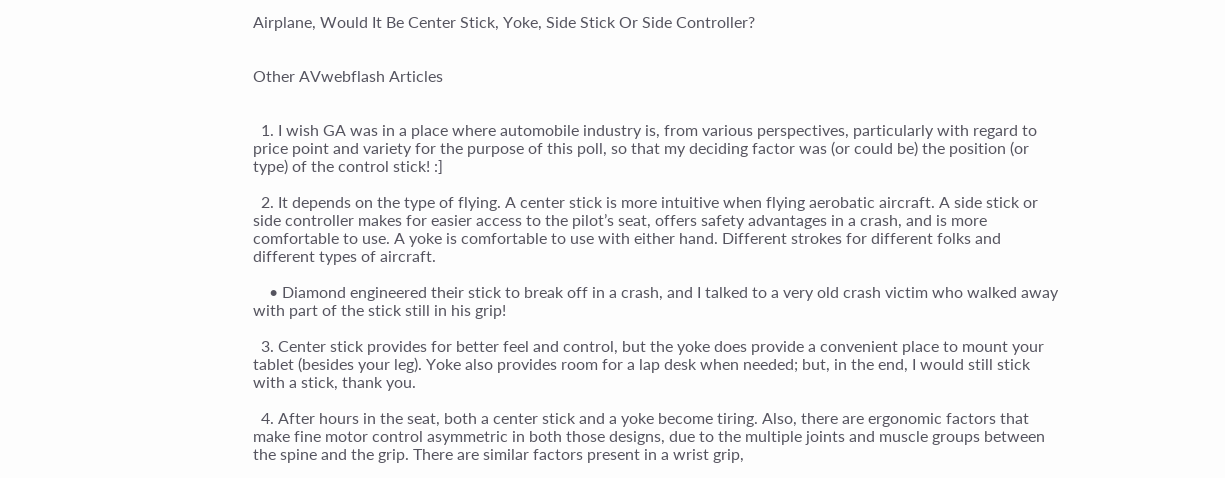Airplane, Would It Be Center Stick, Yoke, Side Stick Or Side Controller?


Other AVwebflash Articles


  1. I wish GA was in a place where automobile industry is, from various perspectives, particularly with regard to price point and variety for the purpose of this poll, so that my deciding factor was (or could be) the position (or type) of the control stick! :]

  2. It depends on the type of flying. A center stick is more intuitive when flying aerobatic aircraft. A side stick or side controller makes for easier access to the pilot’s seat, offers safety advantages in a crash, and is more comfortable to use. A yoke is comfortable to use with either hand. Different strokes for different folks and different types of aircraft.

    • Diamond engineered their stick to break off in a crash, and I talked to a very old crash victim who walked away with part of the stick still in his grip!

  3. Center stick provides for better feel and control, but the yoke does provide a convenient place to mount your tablet (besides your leg). Yoke also provides room for a lap desk when needed; but, in the end, I would still stick with a stick, thank you.

  4. After hours in the seat, both a center stick and a yoke become tiring. Also, there are ergonomic factors that make fine motor control asymmetric in both those designs, due to the multiple joints and muscle groups between the spine and the grip. There are similar factors present in a wrist grip,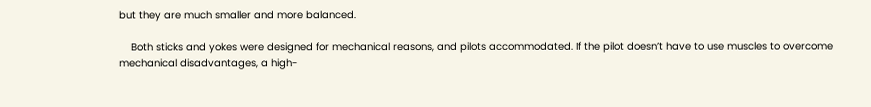but they are much smaller and more balanced.

    Both sticks and yokes were designed for mechanical reasons, and pilots accommodated. If the pilot doesn’t have to use muscles to overcome mechanical disadvantages, a high-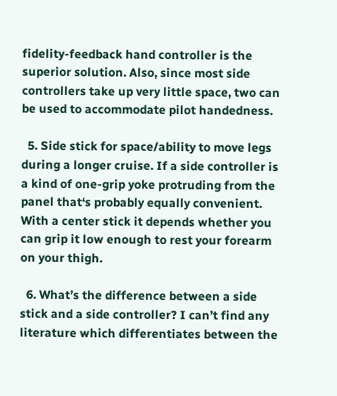fidelity-feedback hand controller is the superior solution. Also, since most side controllers take up very little space, two can be used to accommodate pilot handedness.

  5. Side stick for space/ability to move legs during a longer cruise. If a side controller is a kind of one-grip yoke protruding from the panel that‘s probably equally convenient. With a center stick it depends whether you can grip it low enough to rest your forearm on your thigh.

  6. What’s the difference between a side stick and a side controller? I can’t find any literature which differentiates between the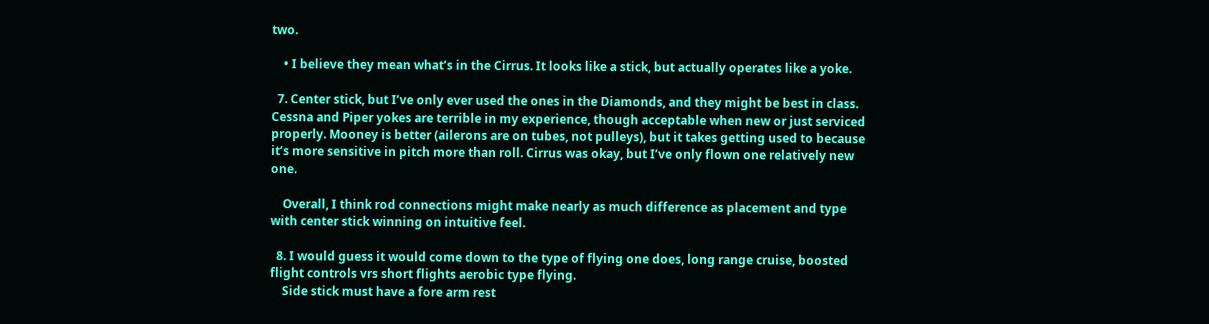two.

    • I believe they mean what’s in the Cirrus. It looks like a stick, but actually operates like a yoke.

  7. Center stick, but I’ve only ever used the ones in the Diamonds, and they might be best in class. Cessna and Piper yokes are terrible in my experience, though acceptable when new or just serviced properly. Mooney is better (ailerons are on tubes, not pulleys), but it takes getting used to because it’s more sensitive in pitch more than roll. Cirrus was okay, but I’ve only flown one relatively new one.

    Overall, I think rod connections might make nearly as much difference as placement and type with center stick winning on intuitive feel.

  8. I would guess it would come down to the type of flying one does, long range cruise, boosted flight controls vrs short flights aerobic type flying.
    Side stick must have a fore arm rest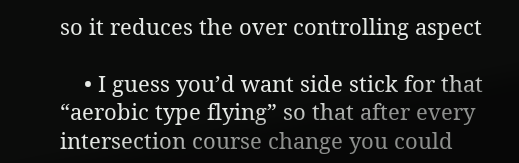so it reduces the over controlling aspect

    • I guess you’d want side stick for that “aerobic type flying” so that after every intersection course change you could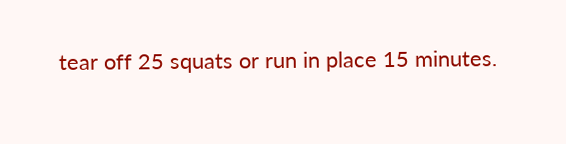tear off 25 squats or run in place 15 minutes.